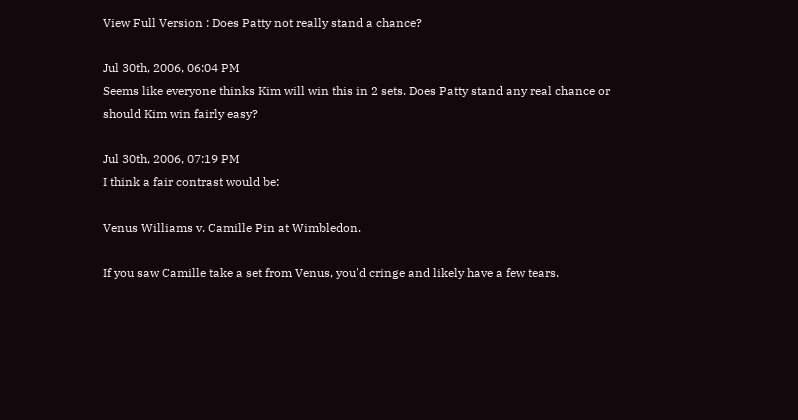View Full Version : Does Patty not really stand a chance?

Jul 30th, 2006, 06:04 PM
Seems like everyone thinks Kim will win this in 2 sets. Does Patty stand any real chance or should Kim win fairly easy?

Jul 30th, 2006, 07:19 PM
I think a fair contrast would be:

Venus Williams v. Camille Pin at Wimbledon.

If you saw Camille take a set from Venus, you'd cringe and likely have a few tears.